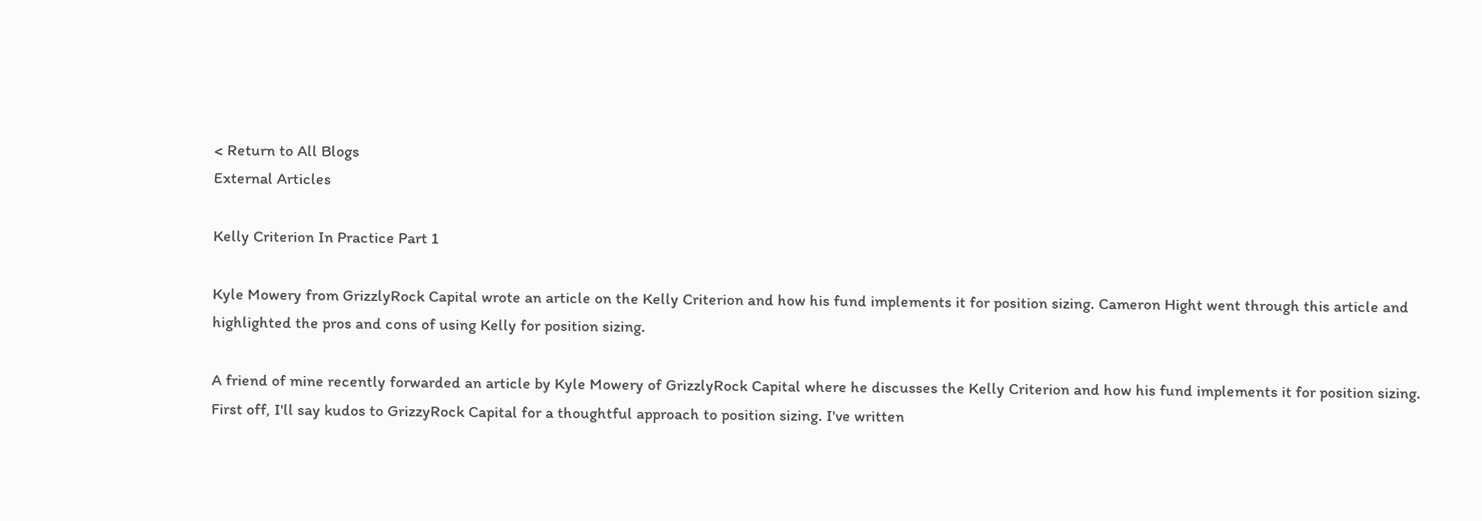< Return to All Blogs
External Articles

Kelly Criterion In Practice Part 1

Kyle Mowery from GrizzlyRock Capital wrote an article on the Kelly Criterion and how his fund implements it for position sizing. Cameron Hight went through this article and highlighted the pros and cons of using Kelly for position sizing.

A friend of mine recently forwarded an article by Kyle Mowery of GrizzlyRock Capital where he discusses the Kelly Criterion and how his fund implements it for position sizing. First off, I'll say kudos to GrizzyRock Capital for a thoughtful approach to position sizing. I've written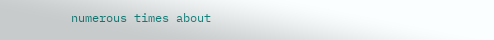numerous times about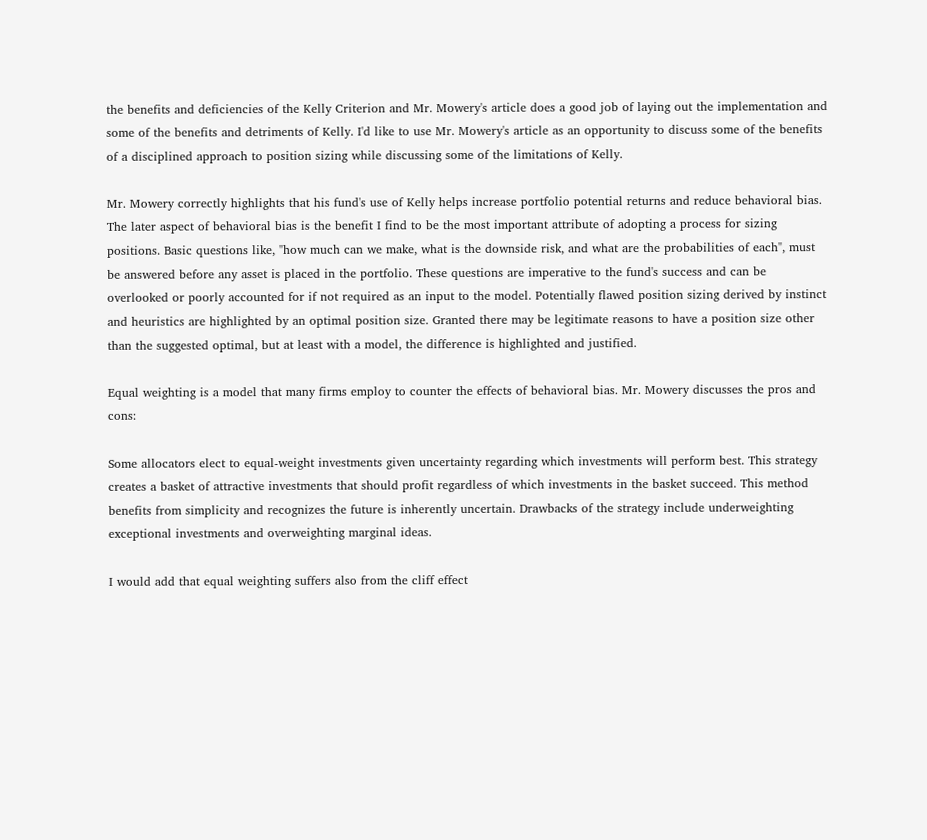the benefits and deficiencies of the Kelly Criterion and Mr. Mowery's article does a good job of laying out the implementation and some of the benefits and detriments of Kelly. I'd like to use Mr. Mowery's article as an opportunity to discuss some of the benefits of a disciplined approach to position sizing while discussing some of the limitations of Kelly.

Mr. Mowery correctly highlights that his fund's use of Kelly helps increase portfolio potential returns and reduce behavioral bias. The later aspect of behavioral bias is the benefit I find to be the most important attribute of adopting a process for sizing positions. Basic questions like, "how much can we make, what is the downside risk, and what are the probabilities of each", must be answered before any asset is placed in the portfolio. These questions are imperative to the fund's success and can be overlooked or poorly accounted for if not required as an input to the model. Potentially flawed position sizing derived by instinct and heuristics are highlighted by an optimal position size. Granted there may be legitimate reasons to have a position size other than the suggested optimal, but at least with a model, the difference is highlighted and justified.

Equal weighting is a model that many firms employ to counter the effects of behavioral bias. Mr. Mowery discusses the pros and cons:

Some allocators elect to equal-weight investments given uncertainty regarding which investments will perform best. This strategy creates a basket of attractive investments that should profit regardless of which investments in the basket succeed. This method benefits from simplicity and recognizes the future is inherently uncertain. Drawbacks of the strategy include underweighting exceptional investments and overweighting marginal ideas.

I would add that equal weighting suffers also from the cliff effect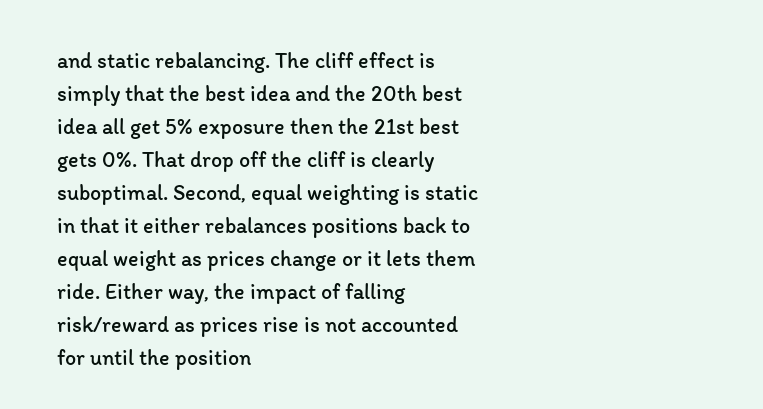and static rebalancing. The cliff effect is simply that the best idea and the 20th best idea all get 5% exposure then the 21st best gets 0%. That drop off the cliff is clearly suboptimal. Second, equal weighting is static in that it either rebalances positions back to equal weight as prices change or it lets them ride. Either way, the impact of falling risk/reward as prices rise is not accounted for until the position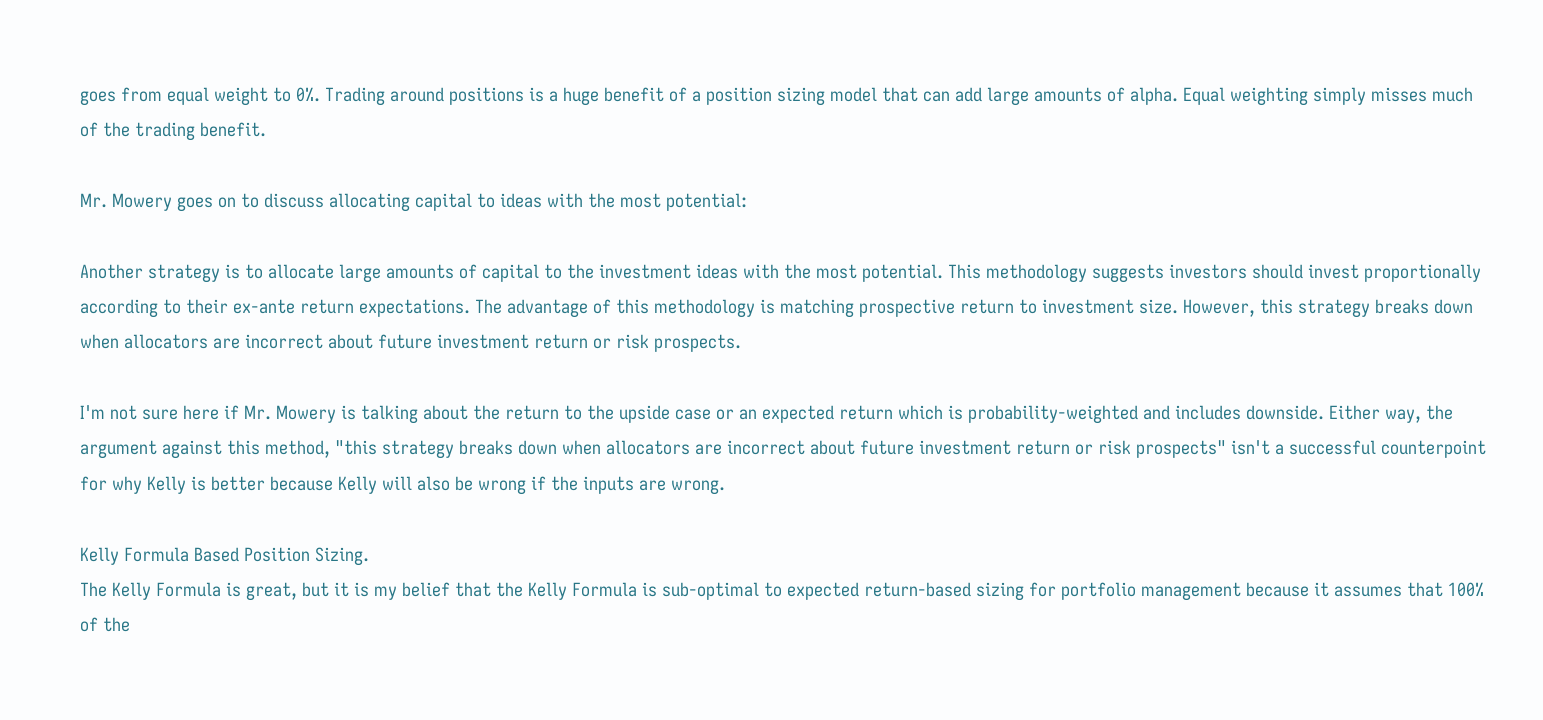goes from equal weight to 0%. Trading around positions is a huge benefit of a position sizing model that can add large amounts of alpha. Equal weighting simply misses much of the trading benefit.

Mr. Mowery goes on to discuss allocating capital to ideas with the most potential:

Another strategy is to allocate large amounts of capital to the investment ideas with the most potential. This methodology suggests investors should invest proportionally according to their ex-ante return expectations. The advantage of this methodology is matching prospective return to investment size. However, this strategy breaks down when allocators are incorrect about future investment return or risk prospects.

I'm not sure here if Mr. Mowery is talking about the return to the upside case or an expected return which is probability-weighted and includes downside. Either way, the argument against this method, "this strategy breaks down when allocators are incorrect about future investment return or risk prospects" isn't a successful counterpoint for why Kelly is better because Kelly will also be wrong if the inputs are wrong.

Kelly Formula Based Position Sizing.
The Kelly Formula is great, but it is my belief that the Kelly Formula is sub-optimal to expected return-based sizing for portfolio management because it assumes that 100% of the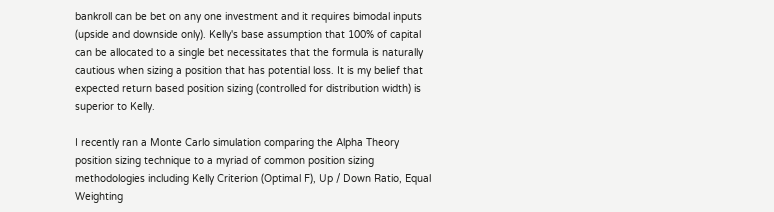bankroll can be bet on any one investment and it requires bimodal inputs (upside and downside only). Kelly's base assumption that 100% of capital can be allocated to a single bet necessitates that the formula is naturally cautious when sizing a position that has potential loss. It is my belief that expected return based position sizing (controlled for distribution width) is superior to Kelly.

I recently ran a Monte Carlo simulation comparing the Alpha Theory position sizing technique to a myriad of common position sizing methodologies including Kelly Criterion (Optimal F), Up / Down Ratio, Equal Weighting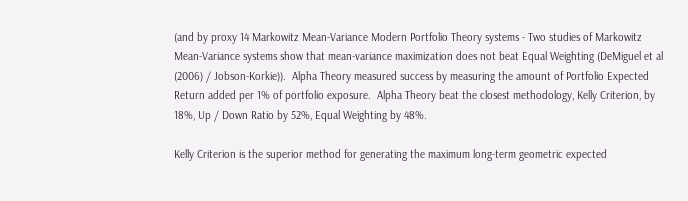(and by proxy 14 Markowitz Mean-Variance Modern Portfolio Theory systems - Two studies of Markowitz Mean-Variance systems show that mean-variance maximization does not beat Equal Weighting (DeMiguel et al (2006) / Jobson-Korkie)).  Alpha Theory measured success by measuring the amount of Portfolio Expected Return added per 1% of portfolio exposure.  Alpha Theory beat the closest methodology, Kelly Criterion, by 18%, Up / Down Ratio by 52%, Equal Weighting by 48%.

Kelly Criterion is the superior method for generating the maximum long-term geometric expected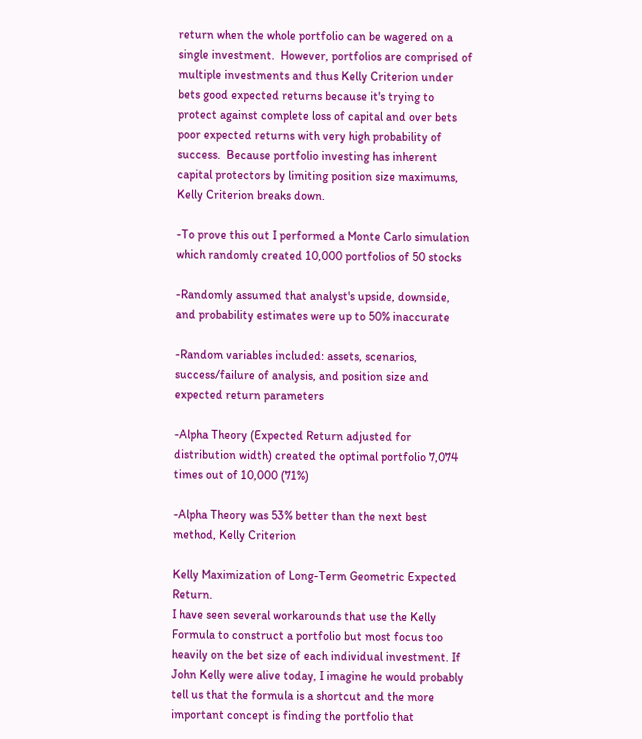return when the whole portfolio can be wagered on a single investment.  However, portfolios are comprised of multiple investments and thus Kelly Criterion under bets good expected returns because it's trying to protect against complete loss of capital and over bets poor expected returns with very high probability of success.  Because portfolio investing has inherent capital protectors by limiting position size maximums, Kelly Criterion breaks down.

-To prove this out I performed a Monte Carlo simulation which randomly created 10,000 portfolios of 50 stocks

-Randomly assumed that analyst's upside, downside, and probability estimates were up to 50% inaccurate

-Random variables included: assets, scenarios, success/failure of analysis, and position size and expected return parameters

-Alpha Theory (Expected Return adjusted for distribution width) created the optimal portfolio 7,074 times out of 10,000 (71%)

-Alpha Theory was 53% better than the next best method, Kelly Criterion

Kelly Maximization of Long-Term Geometric Expected Return.
I have seen several workarounds that use the Kelly Formula to construct a portfolio but most focus too heavily on the bet size of each individual investment. If John Kelly were alive today, I imagine he would probably tell us that the formula is a shortcut and the more important concept is finding the portfolio that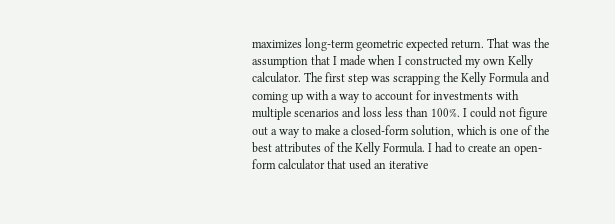maximizes long-term geometric expected return. That was the assumption that I made when I constructed my own Kelly calculator. The first step was scrapping the Kelly Formula and coming up with a way to account for investments with multiple scenarios and loss less than 100%. I could not figure out a way to make a closed-form solution, which is one of the best attributes of the Kelly Formula. I had to create an open-form calculator that used an iterative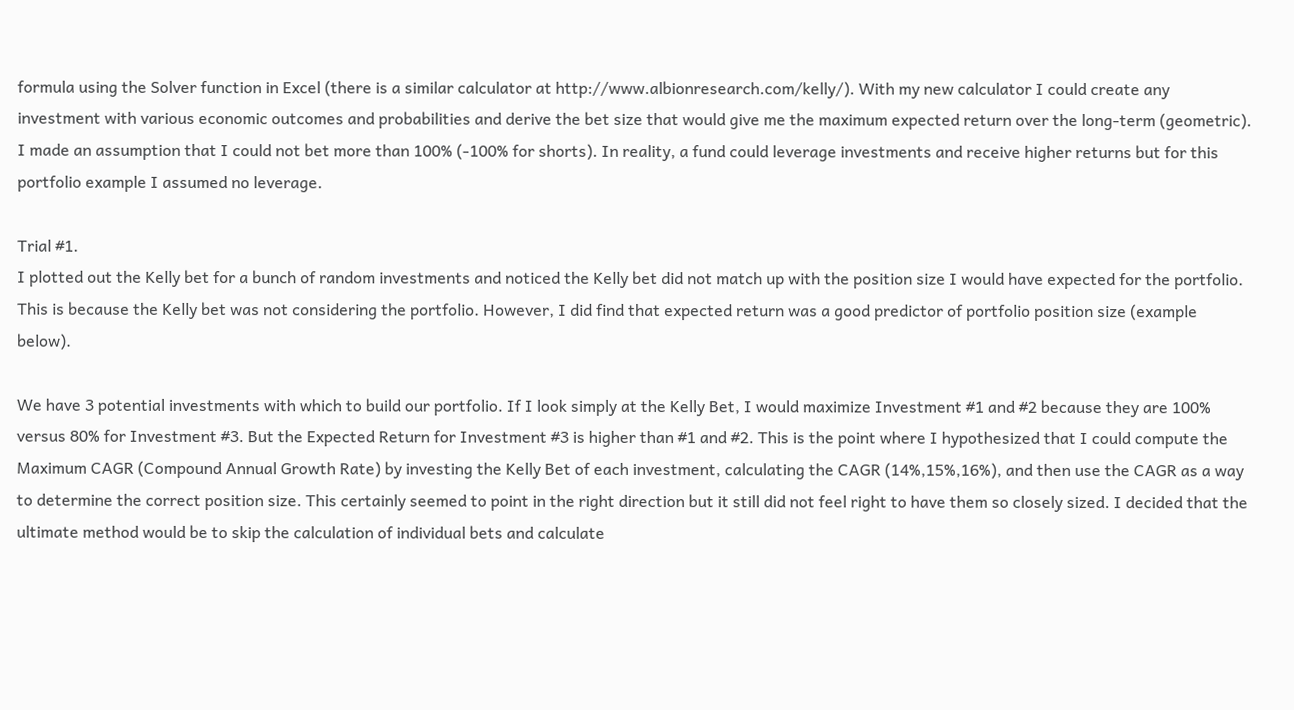formula using the Solver function in Excel (there is a similar calculator at http://www.albionresearch.com/kelly/). With my new calculator I could create any investment with various economic outcomes and probabilities and derive the bet size that would give me the maximum expected return over the long-term (geometric). I made an assumption that I could not bet more than 100% (-100% for shorts). In reality, a fund could leverage investments and receive higher returns but for this portfolio example I assumed no leverage.

Trial #1.
I plotted out the Kelly bet for a bunch of random investments and noticed the Kelly bet did not match up with the position size I would have expected for the portfolio. This is because the Kelly bet was not considering the portfolio. However, I did find that expected return was a good predictor of portfolio position size (example below).

We have 3 potential investments with which to build our portfolio. If I look simply at the Kelly Bet, I would maximize Investment #1 and #2 because they are 100% versus 80% for Investment #3. But the Expected Return for Investment #3 is higher than #1 and #2. This is the point where I hypothesized that I could compute the Maximum CAGR (Compound Annual Growth Rate) by investing the Kelly Bet of each investment, calculating the CAGR (14%,15%,16%), and then use the CAGR as a way to determine the correct position size. This certainly seemed to point in the right direction but it still did not feel right to have them so closely sized. I decided that the ultimate method would be to skip the calculation of individual bets and calculate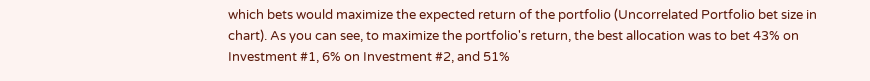which bets would maximize the expected return of the portfolio (Uncorrelated Portfolio bet size in chart). As you can see, to maximize the portfolio's return, the best allocation was to bet 43% on Investment #1, 6% on Investment #2, and 51%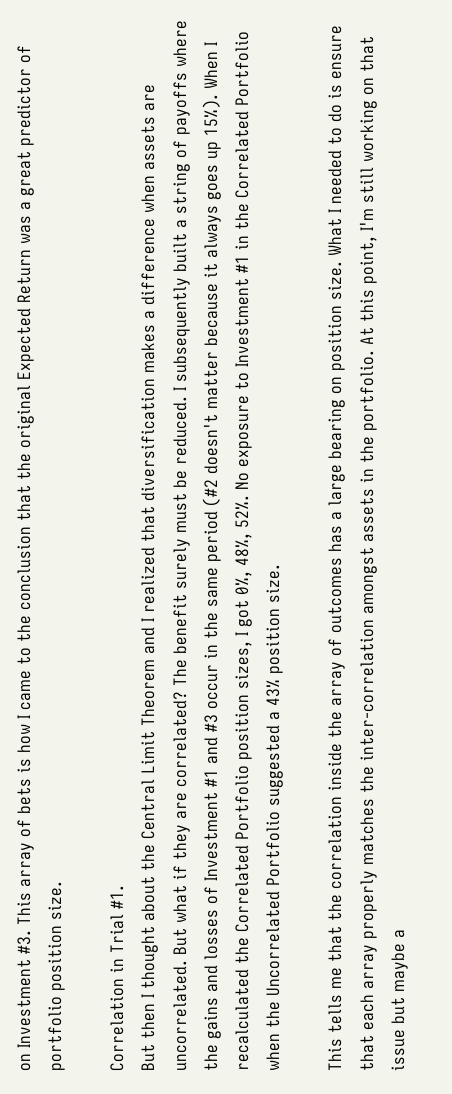on Investment #3. This array of bets is how I came to the conclusion that the original Expected Return was a great predictor of portfolio position size.

Correlation in Trial #1.
But then I thought about the Central Limit Theorem and I realized that diversification makes a difference when assets are uncorrelated. But what if they are correlated? The benefit surely must be reduced. I subsequently built a string of payoffs where the gains and losses of Investment #1 and #3 occur in the same period (#2 doesn't matter because it always goes up 15%). When I recalculated the Correlated Portfolio position sizes, I got 0%, 48%, 52%. No exposure to Investment #1 in the Correlated Portfolio when the Uncorrelated Portfolio suggested a 43% position size.

This tells me that the correlation inside the array of outcomes has a large bearing on position size. What I needed to do is ensure that each array properly matches the inter-correlation amongst assets in the portfolio. At this point, I'm still working on that issue but maybe a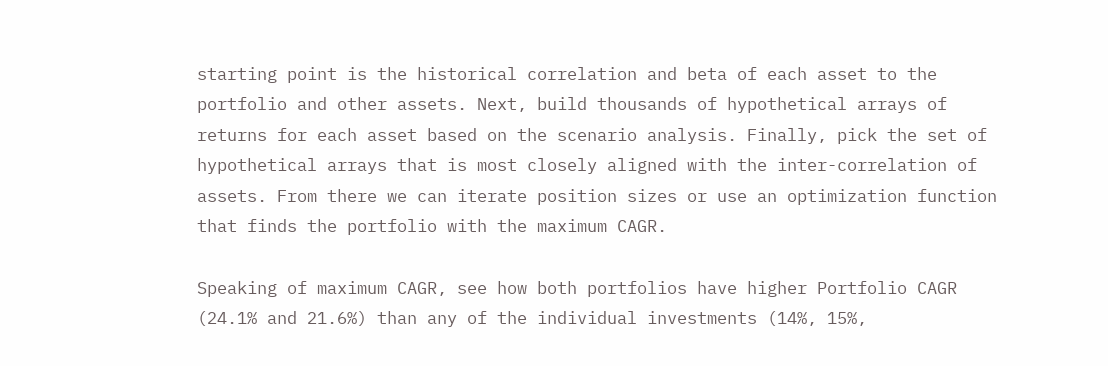starting point is the historical correlation and beta of each asset to the portfolio and other assets. Next, build thousands of hypothetical arrays of returns for each asset based on the scenario analysis. Finally, pick the set of hypothetical arrays that is most closely aligned with the inter-correlation of assets. From there we can iterate position sizes or use an optimization function that finds the portfolio with the maximum CAGR.

Speaking of maximum CAGR, see how both portfolios have higher Portfolio CAGR (24.1% and 21.6%) than any of the individual investments (14%, 15%,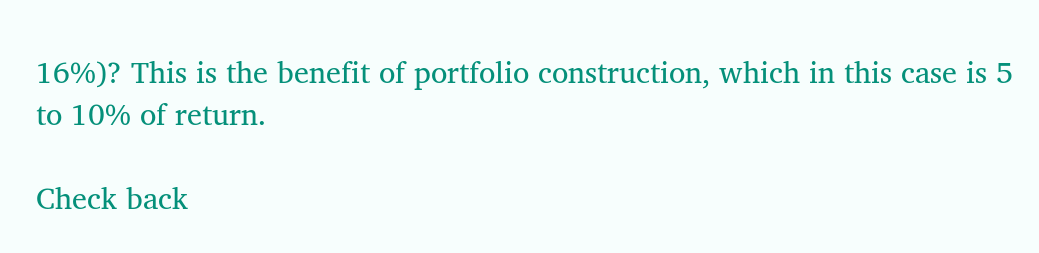16%)? This is the benefit of portfolio construction, which in this case is 5 to 10% of return.

Check back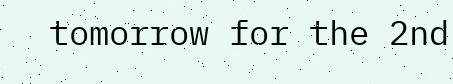tomorrow for the 2nd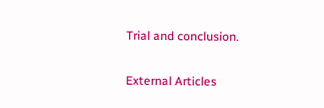Trial and conclusion.

External Articles